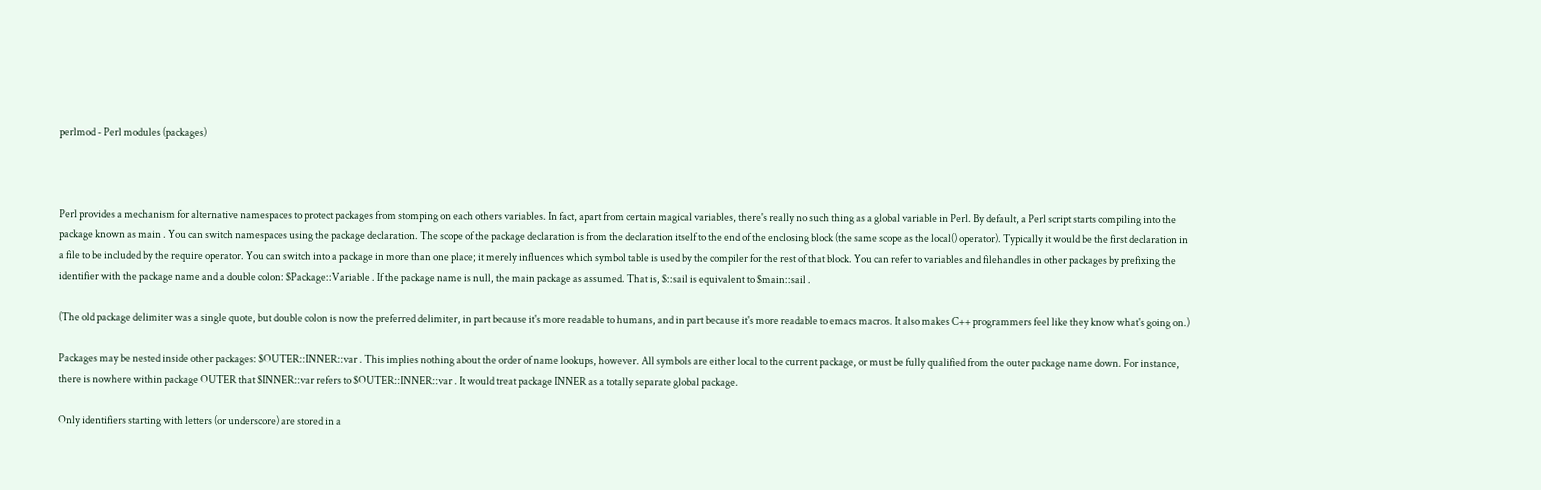perlmod - Perl modules (packages)



Perl provides a mechanism for alternative namespaces to protect packages from stomping on each others variables. In fact, apart from certain magical variables, there's really no such thing as a global variable in Perl. By default, a Perl script starts compiling into the package known as main . You can switch namespaces using the package declaration. The scope of the package declaration is from the declaration itself to the end of the enclosing block (the same scope as the local() operator). Typically it would be the first declaration in a file to be included by the require operator. You can switch into a package in more than one place; it merely influences which symbol table is used by the compiler for the rest of that block. You can refer to variables and filehandles in other packages by prefixing the identifier with the package name and a double colon: $Package::Variable . If the package name is null, the main package as assumed. That is, $::sail is equivalent to $main::sail .

(The old package delimiter was a single quote, but double colon is now the preferred delimiter, in part because it's more readable to humans, and in part because it's more readable to emacs macros. It also makes C++ programmers feel like they know what's going on.)

Packages may be nested inside other packages: $OUTER::INNER::var . This implies nothing about the order of name lookups, however. All symbols are either local to the current package, or must be fully qualified from the outer package name down. For instance, there is nowhere within package OUTER that $INNER::var refers to $OUTER::INNER::var . It would treat package INNER as a totally separate global package.

Only identifiers starting with letters (or underscore) are stored in a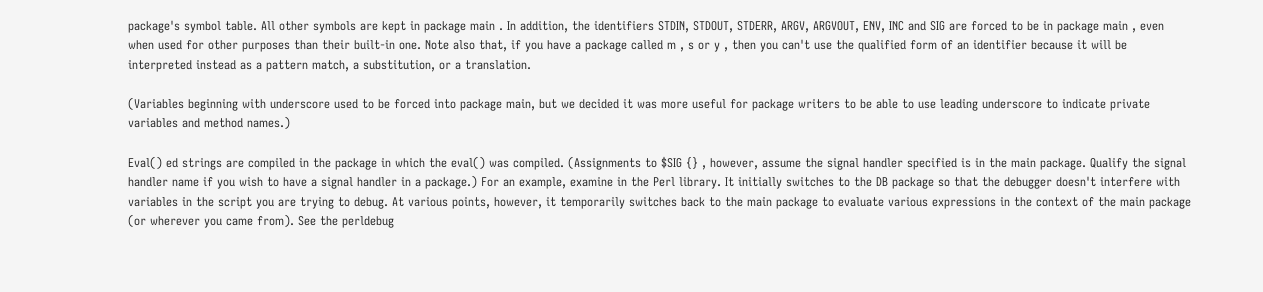package's symbol table. All other symbols are kept in package main . In addition, the identifiers STDIN, STDOUT, STDERR, ARGV, ARGVOUT, ENV, INC and SIG are forced to be in package main , even when used for other purposes than their built-in one. Note also that, if you have a package called m , s or y , then you can't use the qualified form of an identifier because it will be interpreted instead as a pattern match, a substitution, or a translation.

(Variables beginning with underscore used to be forced into package main, but we decided it was more useful for package writers to be able to use leading underscore to indicate private variables and method names.)

Eval() ed strings are compiled in the package in which the eval() was compiled. (Assignments to $SIG {} , however, assume the signal handler specified is in the main package. Qualify the signal handler name if you wish to have a signal handler in a package.) For an example, examine in the Perl library. It initially switches to the DB package so that the debugger doesn't interfere with variables in the script you are trying to debug. At various points, however, it temporarily switches back to the main package to evaluate various expressions in the context of the main package (or wherever you came from). See the perldebug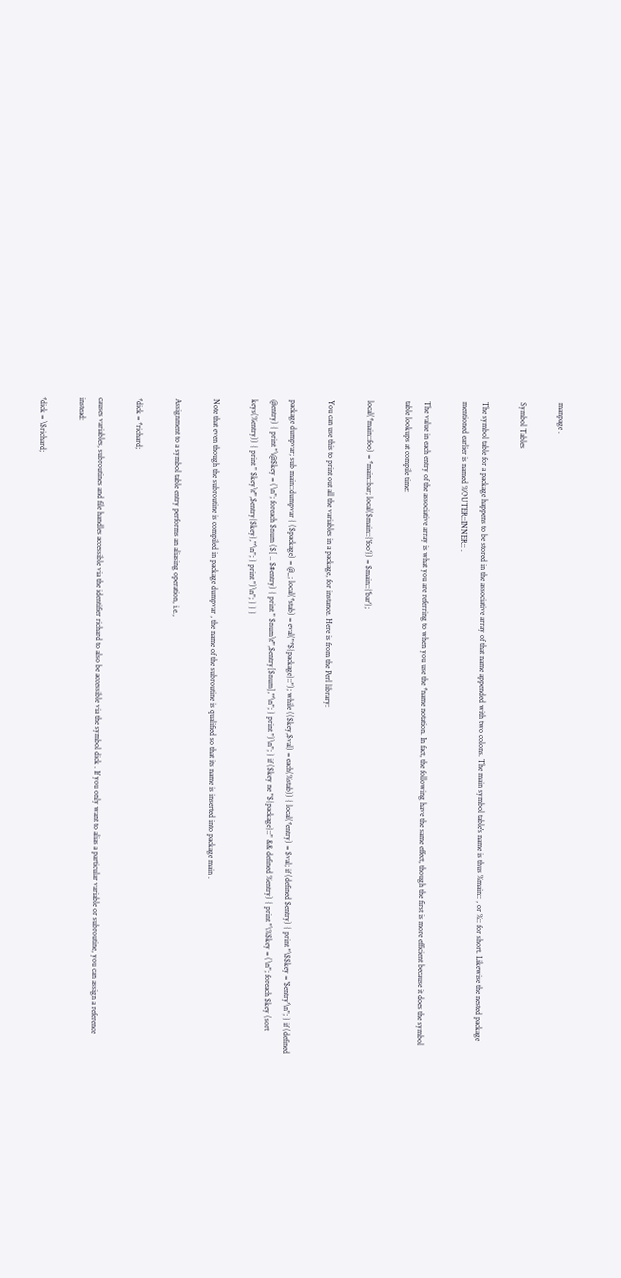manpage .

Symbol Tables

The symbol table for a package happens to be stored in the associative array of that name appended with two colons. The main symbol table's name is thus %main:: , or %:: for short. Likewise the nested package mentioned earlier is named %OUTER::INNER:: .

The value in each entry of the associative array is what you are referring to when you use the *name notation. In fact, the following have the same effect, though the first is more efficient because it does the symbol table lookups at compile time:

local(*main::foo) = *main::bar; local($main::{'foo'}) = $main::{'bar'};

You can use this to print out all the variables in a package, for instance. Here is from the Perl library:

package dumpvar; sub main::dumpvar { ($package) = @_; local(*stab) = eval("*${package}::"); while (($key,$val) = each(%stab)) { local(*entry) = $val; if (defined $entry) { print "\$$key = '$entry'\n"; } if (defined @entry) { print "\@$key = (\n"; foreach $num ($[ .. $#entry) { print " $num\t'",$entry[$num],"'\n"; } print ")\n"; } if ($key ne "${package}::" && defined %entry) { print "\%$key = (\n"; foreach $key (sort keys(%entry)) { print " $key\t'",$entry{$key},"'\n"; } print ")\n"; } } }

Note that even though the subroutine is compiled in package dumpvar , the name of the subroutine is qualified so that its name is inserted into package main .

Assignment to a symbol table entry performs an aliasing operation, i.e.,

*dick = *richard;

causes variables, subroutines and file handles accessible via the identifier richard to also be accessible via the symbol dick . If you only want to alias a particular variable or subroutine, you can assign a reference instead:

*dick = \$richard;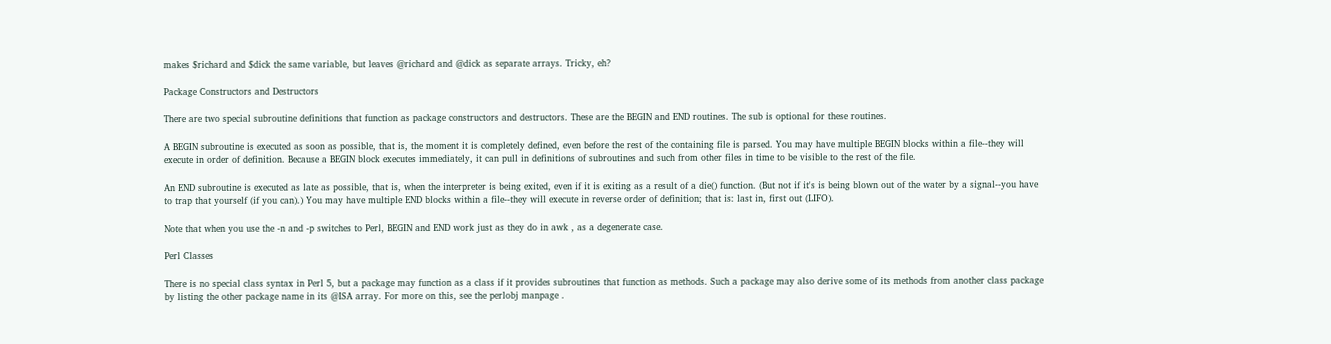makes $richard and $dick the same variable, but leaves @richard and @dick as separate arrays. Tricky, eh?

Package Constructors and Destructors

There are two special subroutine definitions that function as package constructors and destructors. These are the BEGIN and END routines. The sub is optional for these routines.

A BEGIN subroutine is executed as soon as possible, that is, the moment it is completely defined, even before the rest of the containing file is parsed. You may have multiple BEGIN blocks within a file--they will execute in order of definition. Because a BEGIN block executes immediately, it can pull in definitions of subroutines and such from other files in time to be visible to the rest of the file.

An END subroutine is executed as late as possible, that is, when the interpreter is being exited, even if it is exiting as a result of a die() function. (But not if it's is being blown out of the water by a signal--you have to trap that yourself (if you can).) You may have multiple END blocks within a file--they will execute in reverse order of definition; that is: last in, first out (LIFO).

Note that when you use the -n and -p switches to Perl, BEGIN and END work just as they do in awk , as a degenerate case.

Perl Classes

There is no special class syntax in Perl 5, but a package may function as a class if it provides subroutines that function as methods. Such a package may also derive some of its methods from another class package by listing the other package name in its @ISA array. For more on this, see the perlobj manpage .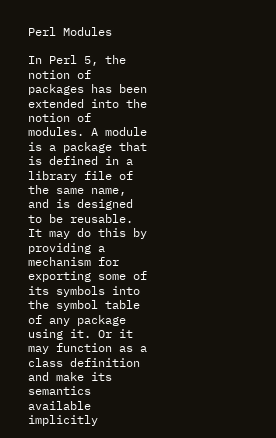Perl Modules

In Perl 5, the notion of packages has been extended into the notion of modules. A module is a package that is defined in a library file of the same name, and is designed to be reusable. It may do this by providing a mechanism for exporting some of its symbols into the symbol table of any package using it. Or it may function as a class definition and make its semantics available implicitly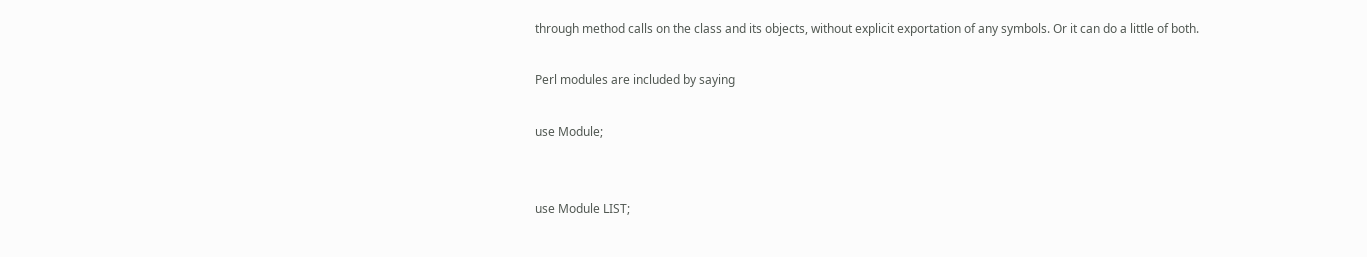through method calls on the class and its objects, without explicit exportation of any symbols. Or it can do a little of both.

Perl modules are included by saying

use Module;


use Module LIST;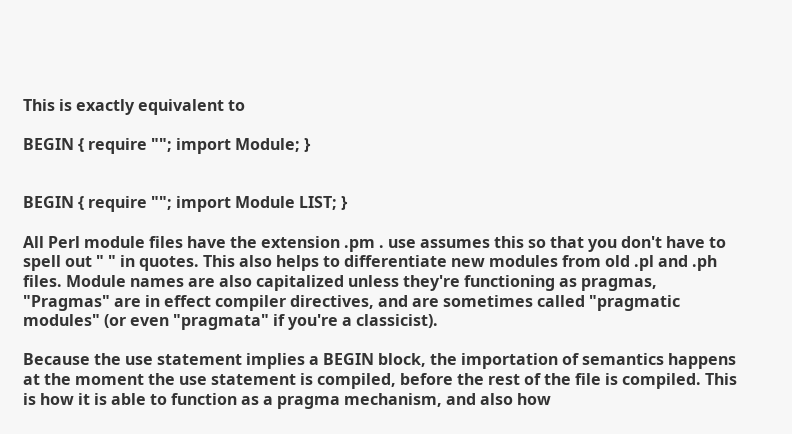This is exactly equivalent to

BEGIN { require ""; import Module; }


BEGIN { require ""; import Module LIST; }

All Perl module files have the extension .pm . use assumes this so that you don't have to spell out " " in quotes. This also helps to differentiate new modules from old .pl and .ph files. Module names are also capitalized unless they're functioning as pragmas, "Pragmas" are in effect compiler directives, and are sometimes called "pragmatic modules" (or even "pragmata" if you're a classicist).

Because the use statement implies a BEGIN block, the importation of semantics happens at the moment the use statement is compiled, before the rest of the file is compiled. This is how it is able to function as a pragma mechanism, and also how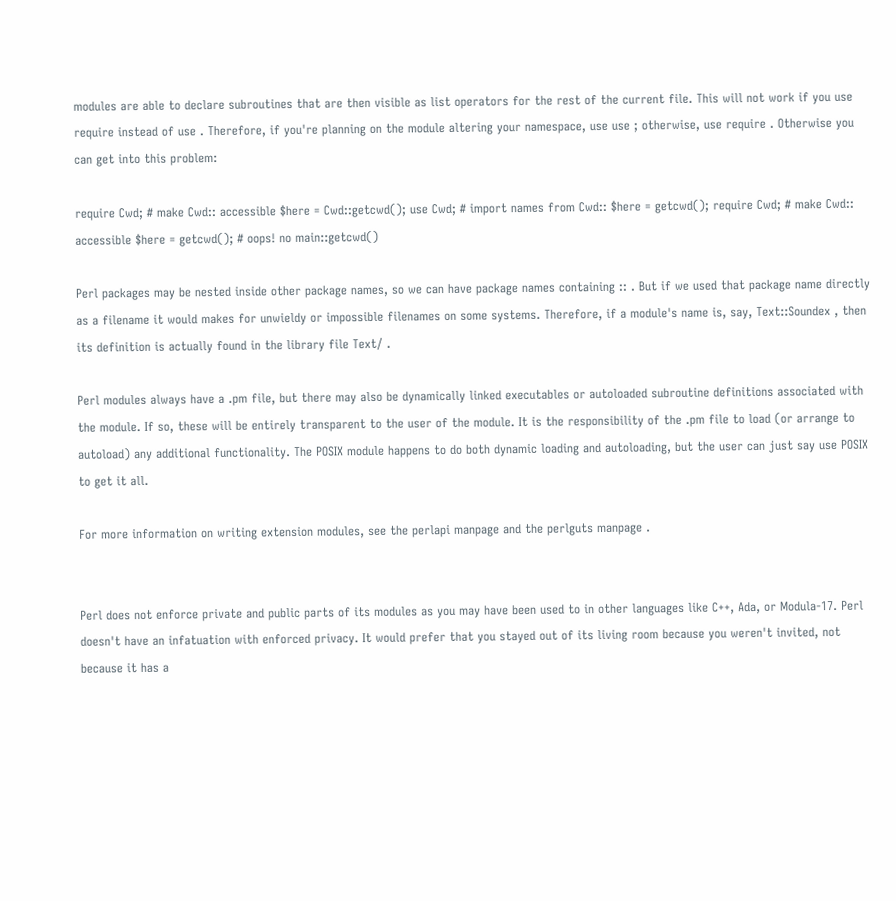modules are able to declare subroutines that are then visible as list operators for the rest of the current file. This will not work if you use require instead of use . Therefore, if you're planning on the module altering your namespace, use use ; otherwise, use require . Otherwise you can get into this problem:

require Cwd; # make Cwd:: accessible $here = Cwd::getcwd(); use Cwd; # import names from Cwd:: $here = getcwd(); require Cwd; # make Cwd:: accessible $here = getcwd(); # oops! no main::getcwd()

Perl packages may be nested inside other package names, so we can have package names containing :: . But if we used that package name directly as a filename it would makes for unwieldy or impossible filenames on some systems. Therefore, if a module's name is, say, Text::Soundex , then its definition is actually found in the library file Text/ .

Perl modules always have a .pm file, but there may also be dynamically linked executables or autoloaded subroutine definitions associated with the module. If so, these will be entirely transparent to the user of the module. It is the responsibility of the .pm file to load (or arrange to autoload) any additional functionality. The POSIX module happens to do both dynamic loading and autoloading, but the user can just say use POSIX to get it all.

For more information on writing extension modules, see the perlapi manpage and the perlguts manpage .


Perl does not enforce private and public parts of its modules as you may have been used to in other languages like C++, Ada, or Modula-17. Perl doesn't have an infatuation with enforced privacy. It would prefer that you stayed out of its living room because you weren't invited, not because it has a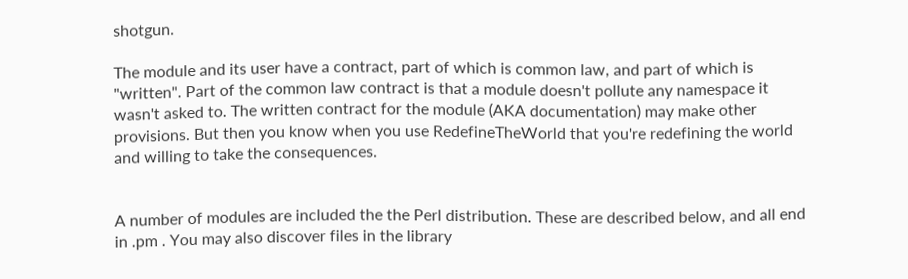shotgun.

The module and its user have a contract, part of which is common law, and part of which is "written". Part of the common law contract is that a module doesn't pollute any namespace it wasn't asked to. The written contract for the module (AKA documentation) may make other provisions. But then you know when you use RedefineTheWorld that you're redefining the world and willing to take the consequences.


A number of modules are included the the Perl distribution. These are described below, and all end in .pm . You may also discover files in the library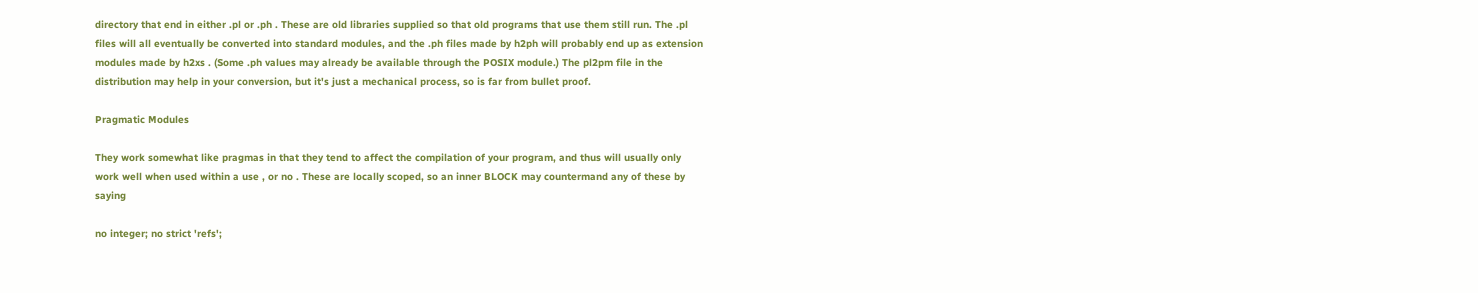directory that end in either .pl or .ph . These are old libraries supplied so that old programs that use them still run. The .pl files will all eventually be converted into standard modules, and the .ph files made by h2ph will probably end up as extension modules made by h2xs . (Some .ph values may already be available through the POSIX module.) The pl2pm file in the distribution may help in your conversion, but it's just a mechanical process, so is far from bullet proof.

Pragmatic Modules

They work somewhat like pragmas in that they tend to affect the compilation of your program, and thus will usually only work well when used within a use , or no . These are locally scoped, so an inner BLOCK may countermand any of these by saying

no integer; no strict 'refs';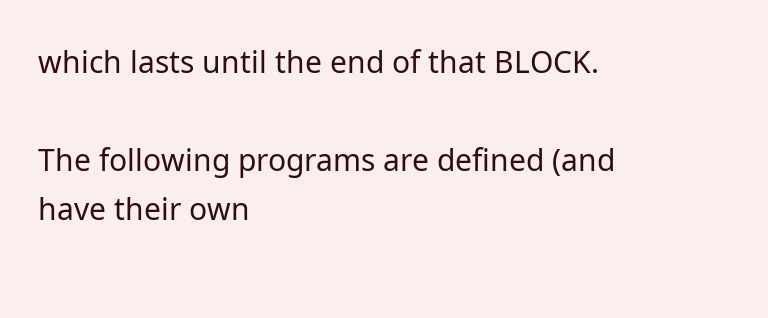which lasts until the end of that BLOCK.

The following programs are defined (and have their own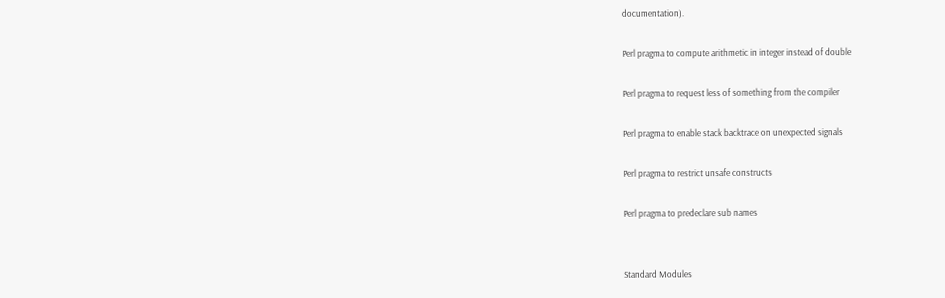documentation).

Perl pragma to compute arithmetic in integer instead of double

Perl pragma to request less of something from the compiler

Perl pragma to enable stack backtrace on unexpected signals

Perl pragma to restrict unsafe constructs

Perl pragma to predeclare sub names


Standard Modules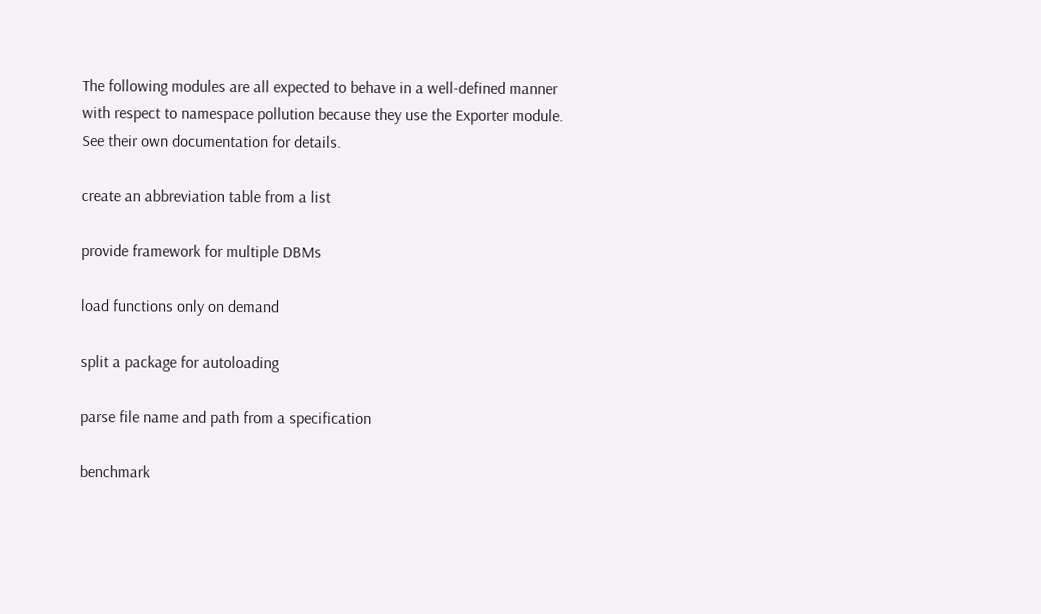The following modules are all expected to behave in a well-defined manner with respect to namespace pollution because they use the Exporter module. See their own documentation for details.

create an abbreviation table from a list

provide framework for multiple DBMs

load functions only on demand

split a package for autoloading

parse file name and path from a specification

benchmark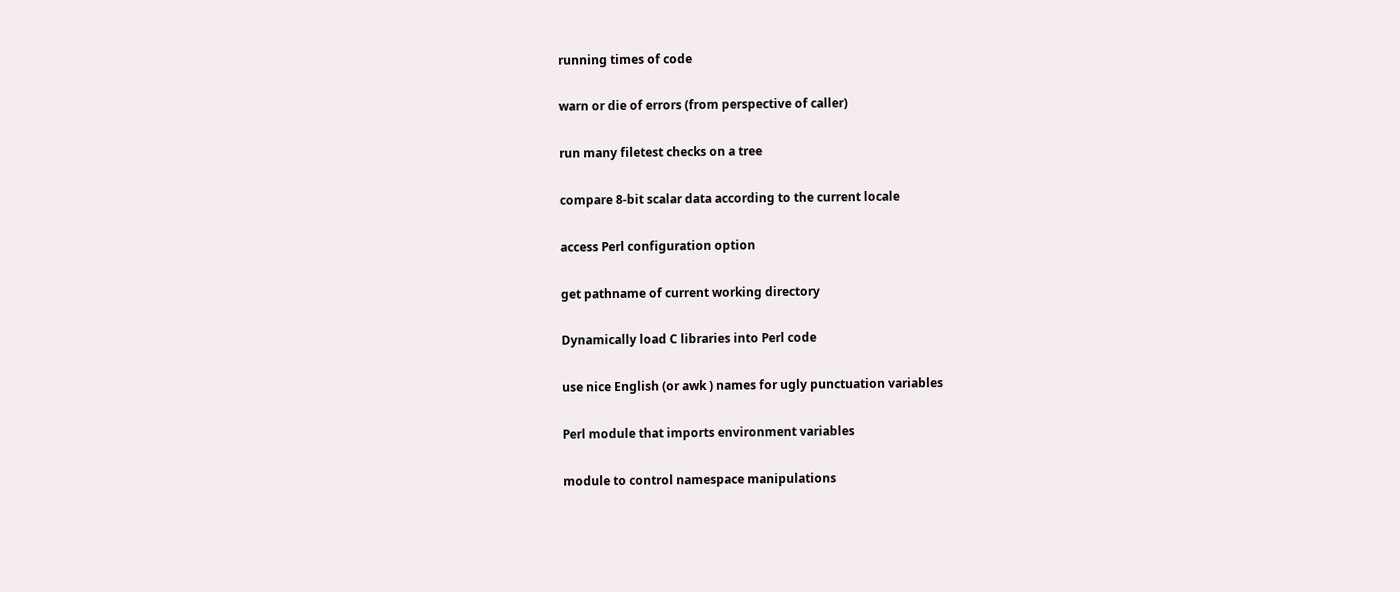running times of code

warn or die of errors (from perspective of caller)

run many filetest checks on a tree

compare 8-bit scalar data according to the current locale

access Perl configuration option

get pathname of current working directory

Dynamically load C libraries into Perl code

use nice English (or awk ) names for ugly punctuation variables

Perl module that imports environment variables

module to control namespace manipulations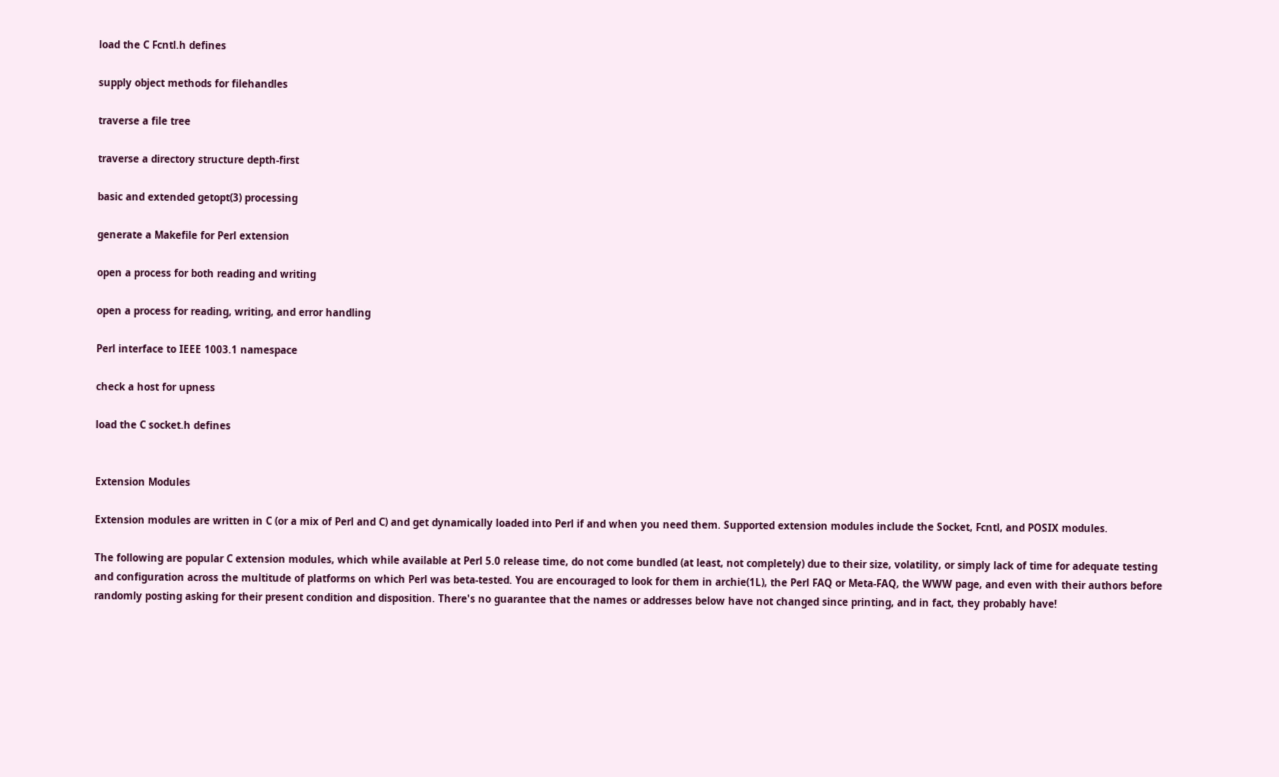load the C Fcntl.h defines

supply object methods for filehandles

traverse a file tree

traverse a directory structure depth-first

basic and extended getopt(3) processing

generate a Makefile for Perl extension

open a process for both reading and writing

open a process for reading, writing, and error handling

Perl interface to IEEE 1003.1 namespace

check a host for upness

load the C socket.h defines


Extension Modules

Extension modules are written in C (or a mix of Perl and C) and get dynamically loaded into Perl if and when you need them. Supported extension modules include the Socket, Fcntl, and POSIX modules.

The following are popular C extension modules, which while available at Perl 5.0 release time, do not come bundled (at least, not completely) due to their size, volatility, or simply lack of time for adequate testing and configuration across the multitude of platforms on which Perl was beta-tested. You are encouraged to look for them in archie(1L), the Perl FAQ or Meta-FAQ, the WWW page, and even with their authors before randomly posting asking for their present condition and disposition. There's no guarantee that the names or addresses below have not changed since printing, and in fact, they probably have!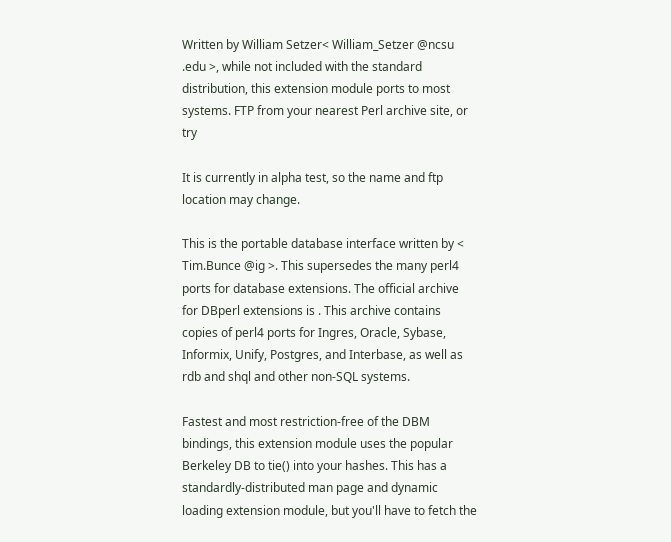Written by William Setzer< William_Setzer @ncsu .edu >, while not included with the standard distribution, this extension module ports to most systems. FTP from your nearest Perl archive site, or try

It is currently in alpha test, so the name and ftp location may change.

This is the portable database interface written by < Tim.Bunce @ig >. This supersedes the many perl4 ports for database extensions. The official archive for DBperl extensions is . This archive contains copies of perl4 ports for Ingres, Oracle, Sybase, Informix, Unify, Postgres, and Interbase, as well as rdb and shql and other non-SQL systems.

Fastest and most restriction-free of the DBM bindings, this extension module uses the popular Berkeley DB to tie() into your hashes. This has a standardly-distributed man page and dynamic loading extension module, but you'll have to fetch the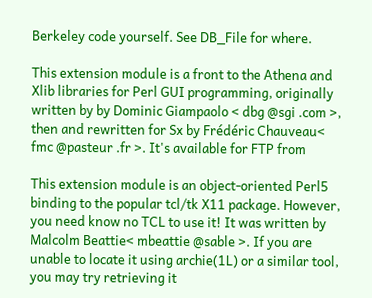Berkeley code yourself. See DB_File for where.

This extension module is a front to the Athena and Xlib libraries for Perl GUI programming, originally written by by Dominic Giampaolo < dbg @sgi .com >, then and rewritten for Sx by Frédéric Chauveau< fmc @pasteur .fr >. It's available for FTP from

This extension module is an object-oriented Perl5 binding to the popular tcl/tk X11 package. However, you need know no TCL to use it! It was written by Malcolm Beattie< mbeattie @sable >. If you are unable to locate it using archie(1L) or a similar tool, you may try retrieving it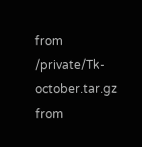from /private/Tk-october.tar.gz from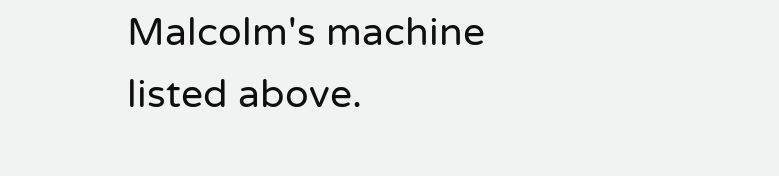Malcolm's machine listed above.